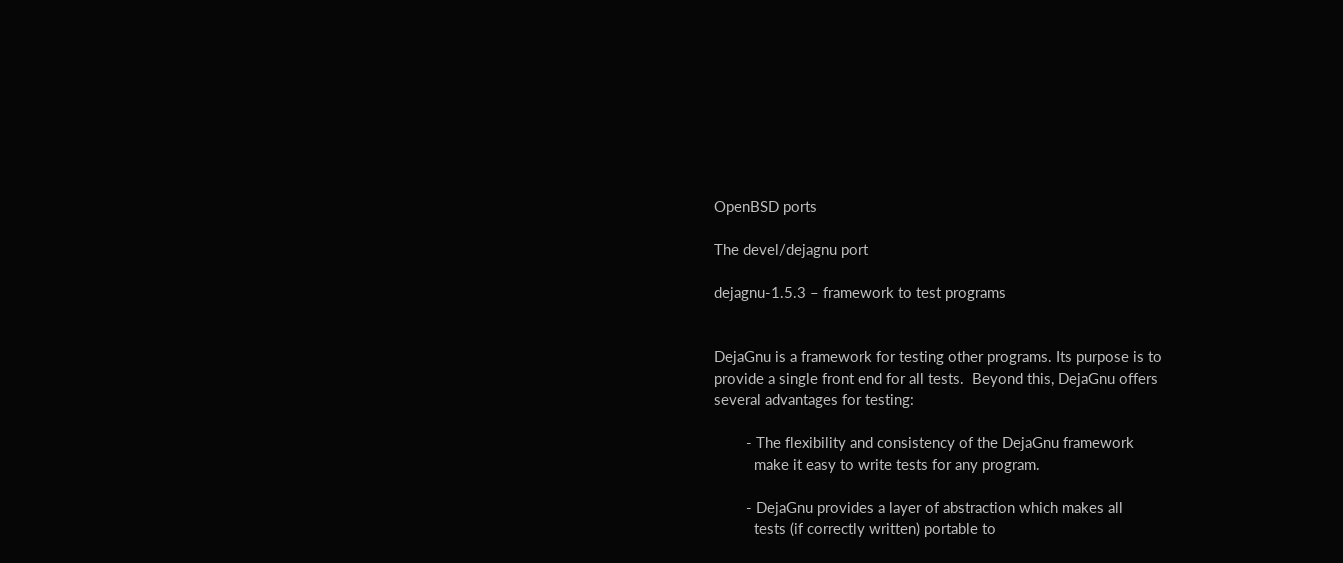OpenBSD ports

The devel/dejagnu port

dejagnu-1.5.3 – framework to test programs


DejaGnu is a framework for testing other programs. Its purpose is to
provide a single front end for all tests.  Beyond this, DejaGnu offers
several advantages for testing:

        - The flexibility and consistency of the DejaGnu framework
          make it easy to write tests for any program.

        - DejaGnu provides a layer of abstraction which makes all
          tests (if correctly written) portable to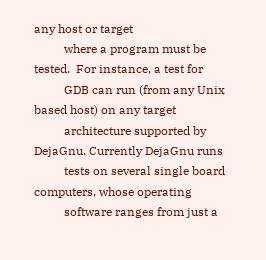any host or target
          where a program must be tested.  For instance, a test for
          GDB can run (from any Unix based host) on any target
          architecture supported by DejaGnu. Currently DejaGnu runs
          tests on several single board computers, whose operating
          software ranges from just a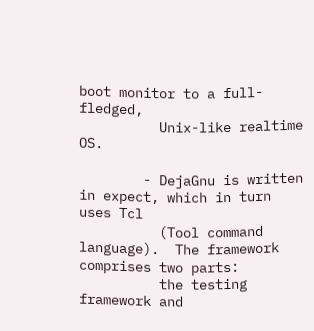boot monitor to a full-fledged,
          Unix-like realtime OS.

        - DejaGnu is written in expect, which in turn uses Tcl
          (Tool command language).  The framework comprises two parts:
          the testing framework and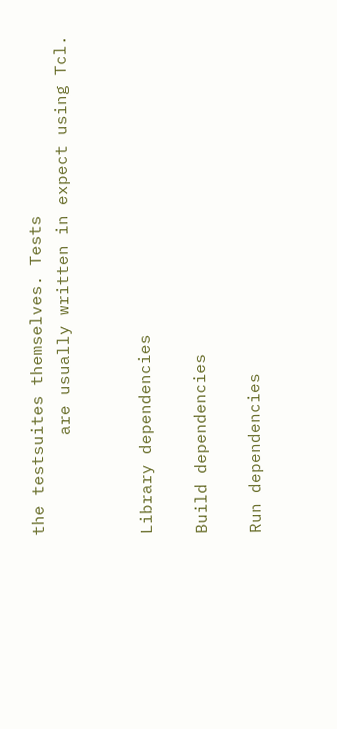the testsuites themselves. Tests
          are usually written in expect using Tcl.


Library dependencies

Build dependencies

Run dependencies